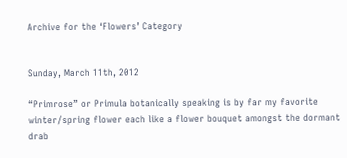Archive for the ‘Flowers’ Category


Sunday, March 11th, 2012

“Primrose” or Primula botanically speaking is by far my favorite winter/spring flower each like a flower bouquet amongst the dormant drab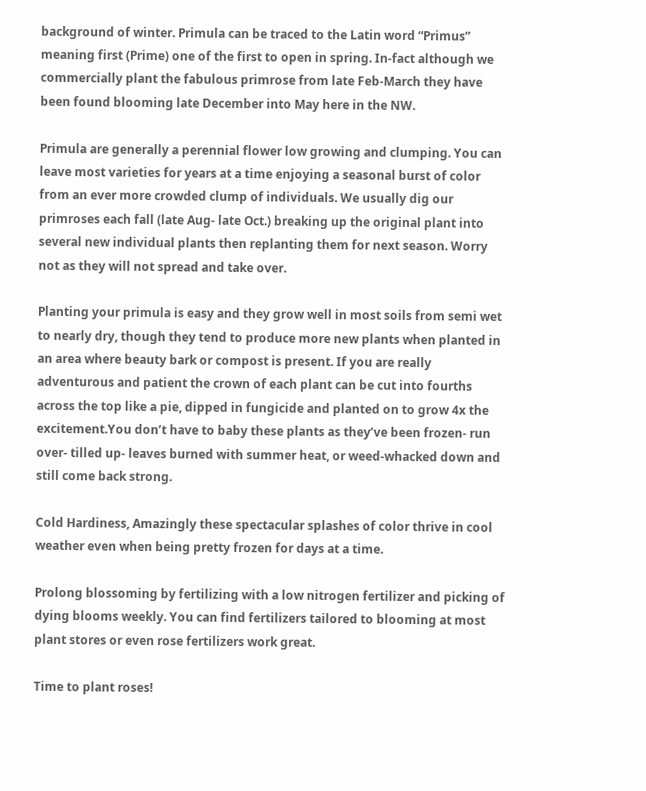background of winter. Primula can be traced to the Latin word “Primus” meaning first (Prime) one of the first to open in spring. In-fact although we commercially plant the fabulous primrose from late Feb-March they have been found blooming late December into May here in the NW.

Primula are generally a perennial flower low growing and clumping. You can leave most varieties for years at a time enjoying a seasonal burst of color from an ever more crowded clump of individuals. We usually dig our primroses each fall (late Aug- late Oct.) breaking up the original plant into several new individual plants then replanting them for next season. Worry not as they will not spread and take over.

Planting your primula is easy and they grow well in most soils from semi wet to nearly dry, though they tend to produce more new plants when planted in an area where beauty bark or compost is present. If you are really adventurous and patient the crown of each plant can be cut into fourths across the top like a pie, dipped in fungicide and planted on to grow 4x the excitement.You don’t have to baby these plants as they’ve been frozen- run over- tilled up- leaves burned with summer heat, or weed-whacked down and still come back strong.

Cold Hardiness, Amazingly these spectacular splashes of color thrive in cool weather even when being pretty frozen for days at a time.

Prolong blossoming by fertilizing with a low nitrogen fertilizer and picking of dying blooms weekly. You can find fertilizers tailored to blooming at most plant stores or even rose fertilizers work great.

Time to plant roses!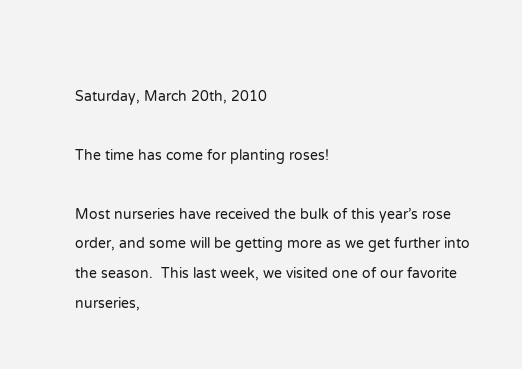Saturday, March 20th, 2010

The time has come for planting roses!

Most nurseries have received the bulk of this year’s rose order, and some will be getting more as we get further into the season.  This last week, we visited one of our favorite nurseries,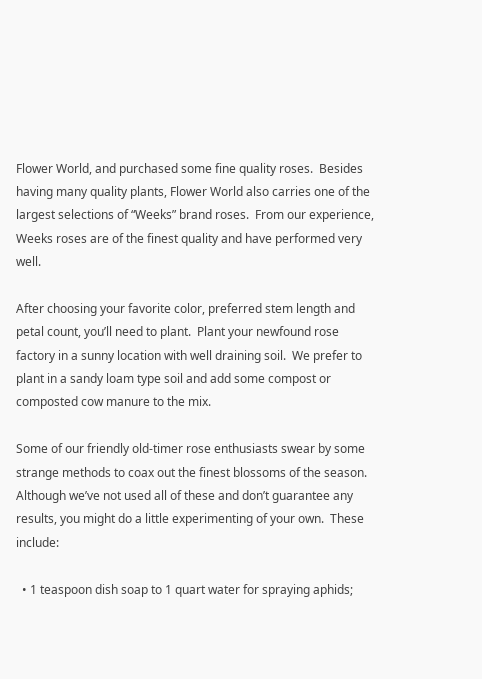Flower World, and purchased some fine quality roses.  Besides having many quality plants, Flower World also carries one of the largest selections of “Weeks” brand roses.  From our experience, Weeks roses are of the finest quality and have performed very well.

After choosing your favorite color, preferred stem length and petal count, you’ll need to plant.  Plant your newfound rose factory in a sunny location with well draining soil.  We prefer to plant in a sandy loam type soil and add some compost or composted cow manure to the mix.

Some of our friendly old-timer rose enthusiasts swear by some strange methods to coax out the finest blossoms of the season.  Although we’ve not used all of these and don’t guarantee any results, you might do a little experimenting of your own.  These include:

  • 1 teaspoon dish soap to 1 quart water for spraying aphids;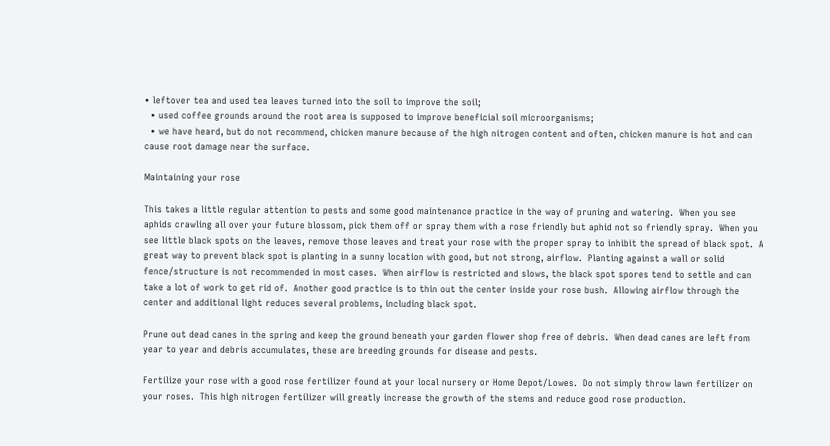• leftover tea and used tea leaves turned into the soil to improve the soil;
  • used coffee grounds around the root area is supposed to improve beneficial soil microorganisms;
  • we have heard, but do not recommend, chicken manure because of the high nitrogen content and often, chicken manure is hot and can cause root damage near the surface.

Maintaining your rose

This takes a little regular attention to pests and some good maintenance practice in the way of pruning and watering.  When you see aphids crawling all over your future blossom, pick them off or spray them with a rose friendly but aphid not so friendly spray.  When you see little black spots on the leaves, remove those leaves and treat your rose with the proper spray to inhibit the spread of black spot.  A great way to prevent black spot is planting in a sunny location with good, but not strong, airflow.  Planting against a wall or solid fence/structure is not recommended in most cases.  When airflow is restricted and slows, the black spot spores tend to settle and can take a lot of work to get rid of.  Another good practice is to thin out the center inside your rose bush.  Allowing airflow through the center and additional light reduces several problems, including black spot.

Prune out dead canes in the spring and keep the ground beneath your garden flower shop free of debris.  When dead canes are left from year to year and debris accumulates, these are breeding grounds for disease and pests.

Fertilize your rose with a good rose fertilizer found at your local nursery or Home Depot/Lowes.  Do not simply throw lawn fertilizer on your roses.  This high nitrogen fertilizer will greatly increase the growth of the stems and reduce good rose production.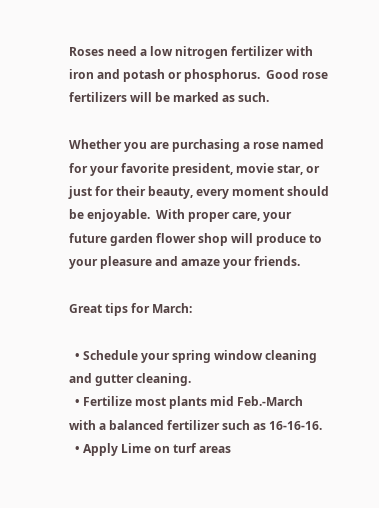Roses need a low nitrogen fertilizer with iron and potash or phosphorus.  Good rose fertilizers will be marked as such.

Whether you are purchasing a rose named for your favorite president, movie star, or just for their beauty, every moment should be enjoyable.  With proper care, your future garden flower shop will produce to your pleasure and amaze your friends.

Great tips for March:

  • Schedule your spring window cleaning and gutter cleaning.
  • Fertilize most plants mid Feb.-March with a balanced fertilizer such as 16-16-16.
  • Apply Lime on turf areas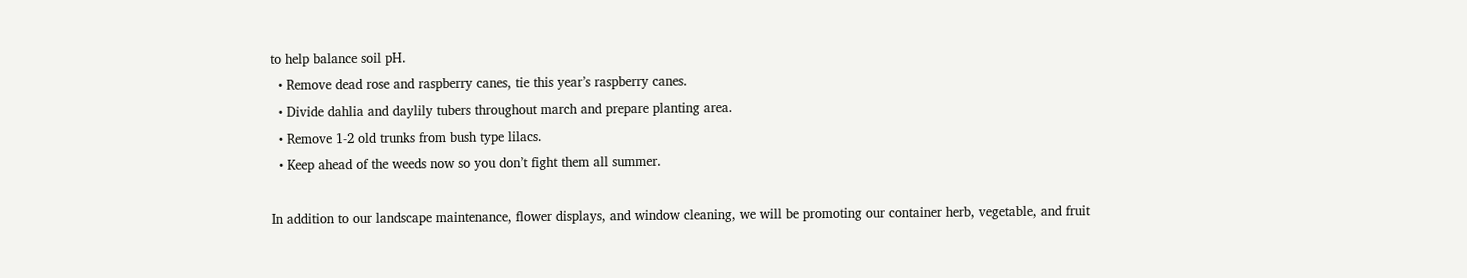to help balance soil pH.
  • Remove dead rose and raspberry canes, tie this year’s raspberry canes.
  • Divide dahlia and daylily tubers throughout march and prepare planting area.
  • Remove 1-2 old trunks from bush type lilacs.
  • Keep ahead of the weeds now so you don’t fight them all summer.

In addition to our landscape maintenance, flower displays, and window cleaning, we will be promoting our container herb, vegetable, and fruit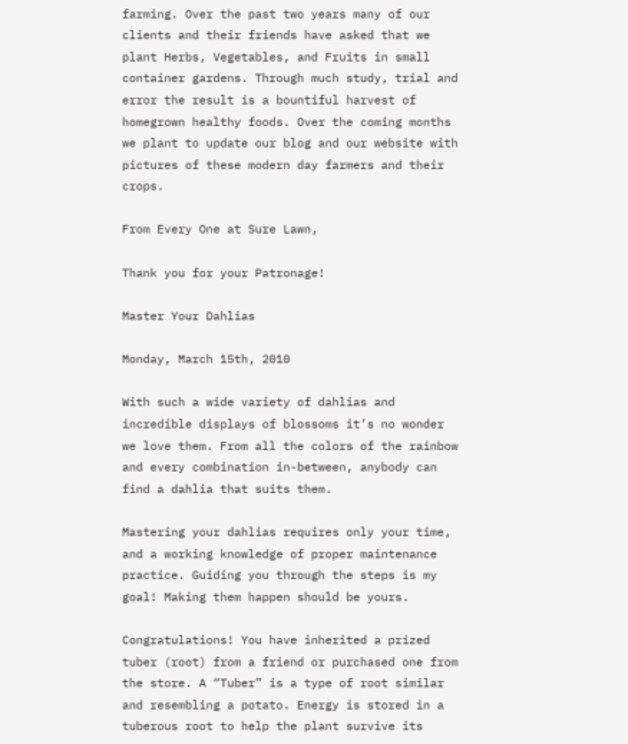farming. Over the past two years many of our clients and their friends have asked that we plant Herbs, Vegetables, and Fruits in small container gardens. Through much study, trial and error the result is a bountiful harvest of homegrown healthy foods. Over the coming months we plant to update our blog and our website with pictures of these modern day farmers and their crops.

From Every One at Sure Lawn,

Thank you for your Patronage!

Master Your Dahlias

Monday, March 15th, 2010

With such a wide variety of dahlias and incredible displays of blossoms it’s no wonder we love them. From all the colors of the rainbow and every combination in-between, anybody can find a dahlia that suits them.

Mastering your dahlias requires only your time, and a working knowledge of proper maintenance practice. Guiding you through the steps is my goal! Making them happen should be yours.

Congratulations! You have inherited a prized tuber (root) from a friend or purchased one from the store. A “Tuber” is a type of root similar and resembling a potato. Energy is stored in a tuberous root to help the plant survive its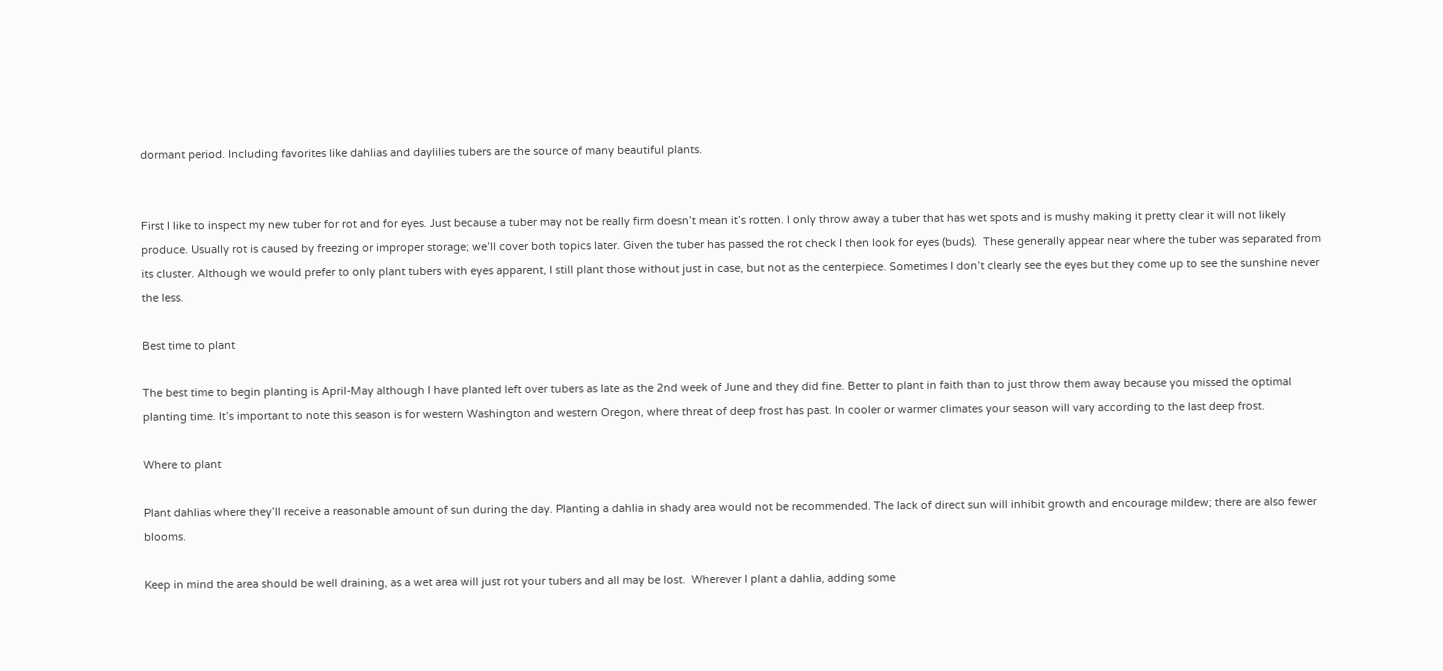dormant period. Including favorites like dahlias and daylilies tubers are the source of many beautiful plants.


First I like to inspect my new tuber for rot and for eyes. Just because a tuber may not be really firm doesn’t mean it’s rotten. I only throw away a tuber that has wet spots and is mushy making it pretty clear it will not likely produce. Usually rot is caused by freezing or improper storage; we’ll cover both topics later. Given the tuber has passed the rot check I then look for eyes (buds).  These generally appear near where the tuber was separated from its cluster. Although we would prefer to only plant tubers with eyes apparent, I still plant those without just in case, but not as the centerpiece. Sometimes I don’t clearly see the eyes but they come up to see the sunshine never the less.

Best time to plant

The best time to begin planting is April-May although I have planted left over tubers as late as the 2nd week of June and they did fine. Better to plant in faith than to just throw them away because you missed the optimal planting time. It’s important to note this season is for western Washington and western Oregon, where threat of deep frost has past. In cooler or warmer climates your season will vary according to the last deep frost.

Where to plant

Plant dahlias where they’ll receive a reasonable amount of sun during the day. Planting a dahlia in shady area would not be recommended. The lack of direct sun will inhibit growth and encourage mildew; there are also fewer blooms.

Keep in mind the area should be well draining, as a wet area will just rot your tubers and all may be lost.  Wherever I plant a dahlia, adding some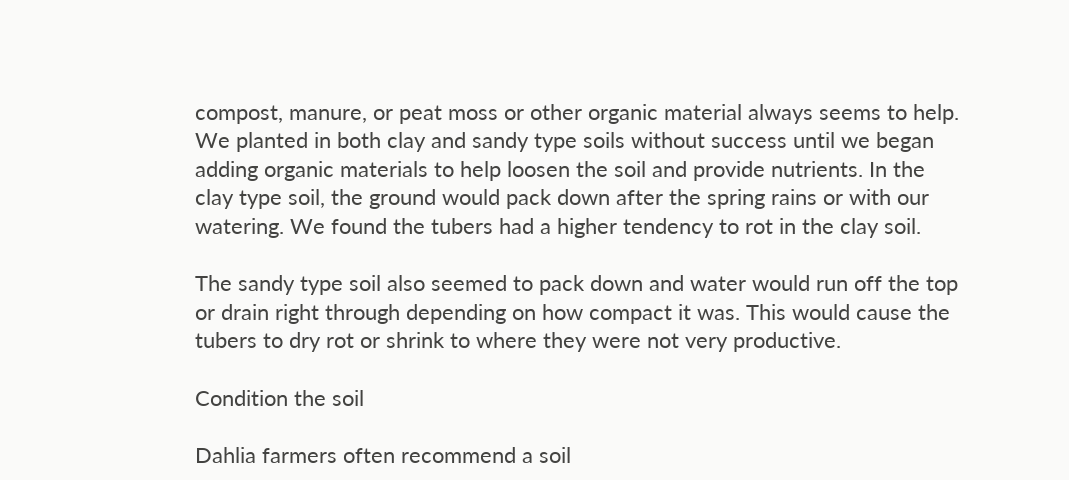compost, manure, or peat moss or other organic material always seems to help. We planted in both clay and sandy type soils without success until we began adding organic materials to help loosen the soil and provide nutrients. In the clay type soil, the ground would pack down after the spring rains or with our watering. We found the tubers had a higher tendency to rot in the clay soil.

The sandy type soil also seemed to pack down and water would run off the top or drain right through depending on how compact it was. This would cause the tubers to dry rot or shrink to where they were not very productive.

Condition the soil

Dahlia farmers often recommend a soil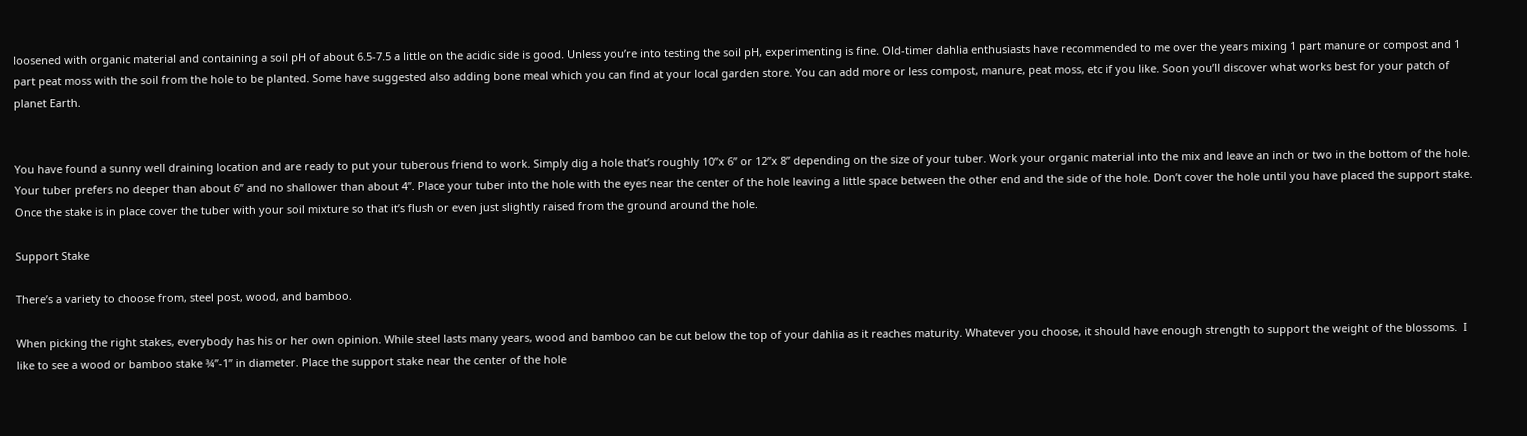loosened with organic material and containing a soil pH of about 6.5-7.5 a little on the acidic side is good. Unless you’re into testing the soil pH, experimenting is fine. Old-timer dahlia enthusiasts have recommended to me over the years mixing 1 part manure or compost and 1 part peat moss with the soil from the hole to be planted. Some have suggested also adding bone meal which you can find at your local garden store. You can add more or less compost, manure, peat moss, etc if you like. Soon you’ll discover what works best for your patch of planet Earth.


You have found a sunny well draining location and are ready to put your tuberous friend to work. Simply dig a hole that’s roughly 10”x 6” or 12”x 8” depending on the size of your tuber. Work your organic material into the mix and leave an inch or two in the bottom of the hole. Your tuber prefers no deeper than about 6” and no shallower than about 4”. Place your tuber into the hole with the eyes near the center of the hole leaving a little space between the other end and the side of the hole. Don’t cover the hole until you have placed the support stake. Once the stake is in place cover the tuber with your soil mixture so that it’s flush or even just slightly raised from the ground around the hole.

Support Stake

There’s a variety to choose from, steel post, wood, and bamboo.

When picking the right stakes, everybody has his or her own opinion. While steel lasts many years, wood and bamboo can be cut below the top of your dahlia as it reaches maturity. Whatever you choose, it should have enough strength to support the weight of the blossoms.  I like to see a wood or bamboo stake ¾”-1” in diameter. Place the support stake near the center of the hole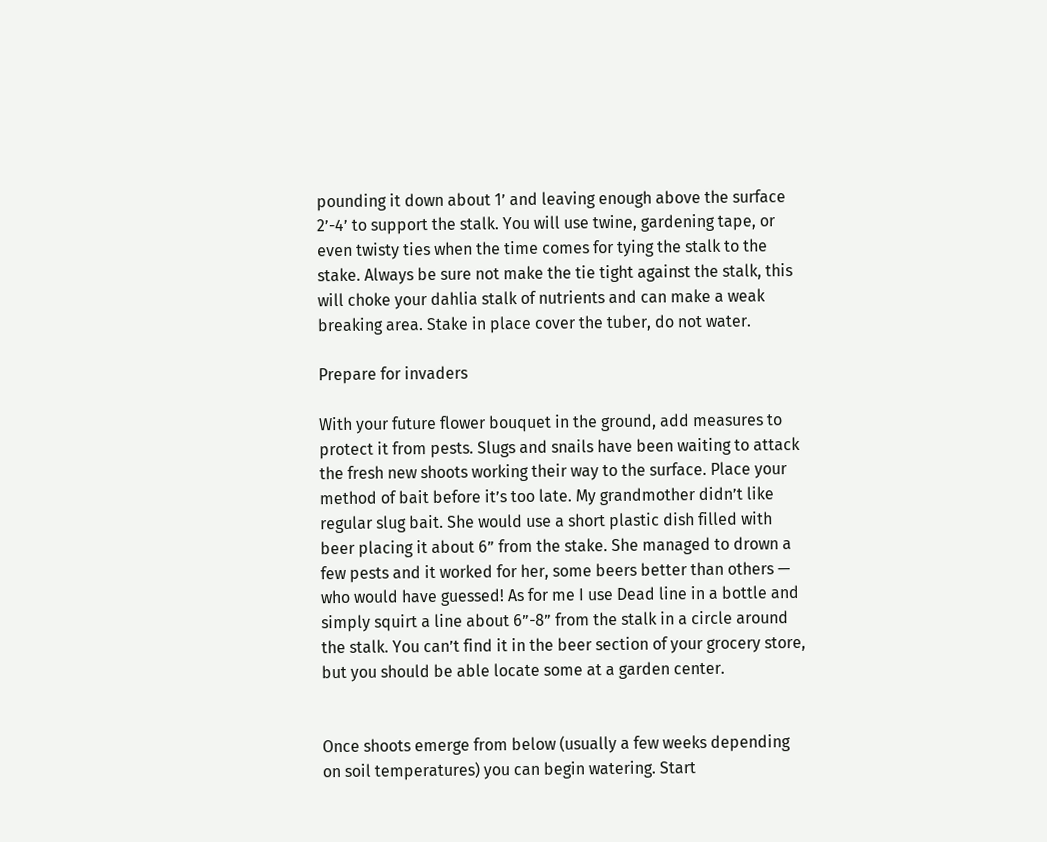pounding it down about 1’ and leaving enough above the surface 2’-4’ to support the stalk. You will use twine, gardening tape, or even twisty ties when the time comes for tying the stalk to the stake. Always be sure not make the tie tight against the stalk, this will choke your dahlia stalk of nutrients and can make a weak breaking area. Stake in place cover the tuber, do not water.

Prepare for invaders

With your future flower bouquet in the ground, add measures to protect it from pests. Slugs and snails have been waiting to attack the fresh new shoots working their way to the surface. Place your method of bait before it’s too late. My grandmother didn’t like regular slug bait. She would use a short plastic dish filled with beer placing it about 6” from the stake. She managed to drown a few pests and it worked for her, some beers better than others — who would have guessed! As for me I use Dead line in a bottle and simply squirt a line about 6”-8” from the stalk in a circle around the stalk. You can’t find it in the beer section of your grocery store, but you should be able locate some at a garden center.


Once shoots emerge from below (usually a few weeks depending on soil temperatures) you can begin watering. Start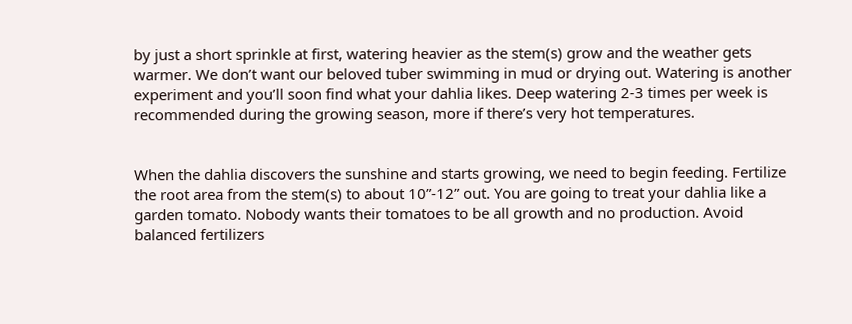by just a short sprinkle at first, watering heavier as the stem(s) grow and the weather gets warmer. We don’t want our beloved tuber swimming in mud or drying out. Watering is another experiment and you’ll soon find what your dahlia likes. Deep watering 2-3 times per week is recommended during the growing season, more if there’s very hot temperatures.


When the dahlia discovers the sunshine and starts growing, we need to begin feeding. Fertilize the root area from the stem(s) to about 10”-12” out. You are going to treat your dahlia like a garden tomato. Nobody wants their tomatoes to be all growth and no production. Avoid balanced fertilizers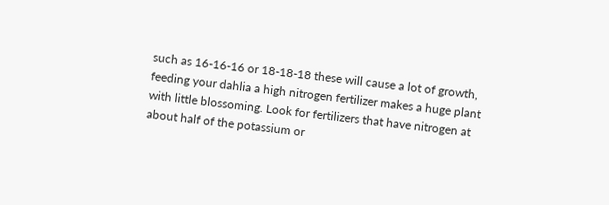such as 16-16-16 or 18-18-18 these will cause a lot of growth, feeding your dahlia a high nitrogen fertilizer makes a huge plant with little blossoming. Look for fertilizers that have nitrogen at about half of the potassium or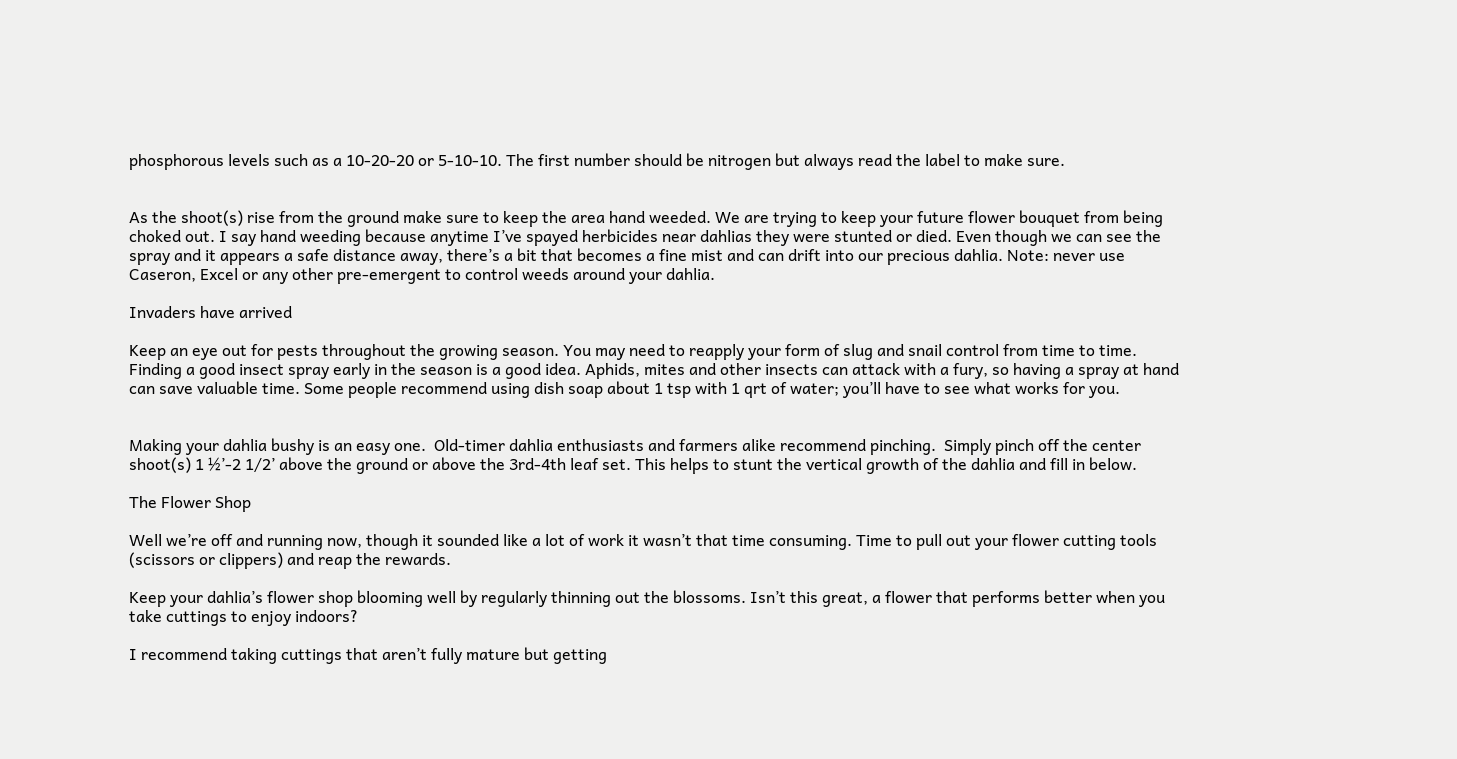phosphorous levels such as a 10-20-20 or 5-10-10. The first number should be nitrogen but always read the label to make sure.


As the shoot(s) rise from the ground make sure to keep the area hand weeded. We are trying to keep your future flower bouquet from being choked out. I say hand weeding because anytime I’ve spayed herbicides near dahlias they were stunted or died. Even though we can see the spray and it appears a safe distance away, there’s a bit that becomes a fine mist and can drift into our precious dahlia. Note: never use Caseron, Excel or any other pre-emergent to control weeds around your dahlia.

Invaders have arrived

Keep an eye out for pests throughout the growing season. You may need to reapply your form of slug and snail control from time to time. Finding a good insect spray early in the season is a good idea. Aphids, mites and other insects can attack with a fury, so having a spray at hand can save valuable time. Some people recommend using dish soap about 1 tsp with 1 qrt of water; you’ll have to see what works for you.


Making your dahlia bushy is an easy one.  Old-timer dahlia enthusiasts and farmers alike recommend pinching.  Simply pinch off the center shoot(s) 1 ½’-2 1/2’ above the ground or above the 3rd-4th leaf set. This helps to stunt the vertical growth of the dahlia and fill in below.

The Flower Shop

Well we’re off and running now, though it sounded like a lot of work it wasn’t that time consuming. Time to pull out your flower cutting tools (scissors or clippers) and reap the rewards.

Keep your dahlia’s flower shop blooming well by regularly thinning out the blossoms. Isn’t this great, a flower that performs better when you take cuttings to enjoy indoors?

I recommend taking cuttings that aren’t fully mature but getting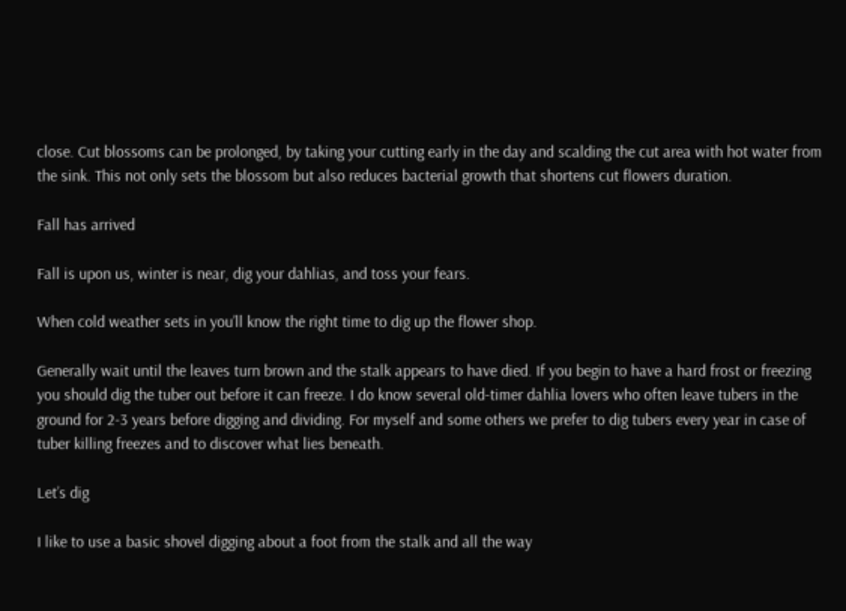close. Cut blossoms can be prolonged, by taking your cutting early in the day and scalding the cut area with hot water from the sink. This not only sets the blossom but also reduces bacterial growth that shortens cut flowers duration.

Fall has arrived

Fall is upon us, winter is near, dig your dahlias, and toss your fears.

When cold weather sets in you’ll know the right time to dig up the flower shop.

Generally wait until the leaves turn brown and the stalk appears to have died. If you begin to have a hard frost or freezing you should dig the tuber out before it can freeze. I do know several old-timer dahlia lovers who often leave tubers in the ground for 2-3 years before digging and dividing. For myself and some others we prefer to dig tubers every year in case of tuber killing freezes and to discover what lies beneath.

Let’s dig

I like to use a basic shovel digging about a foot from the stalk and all the way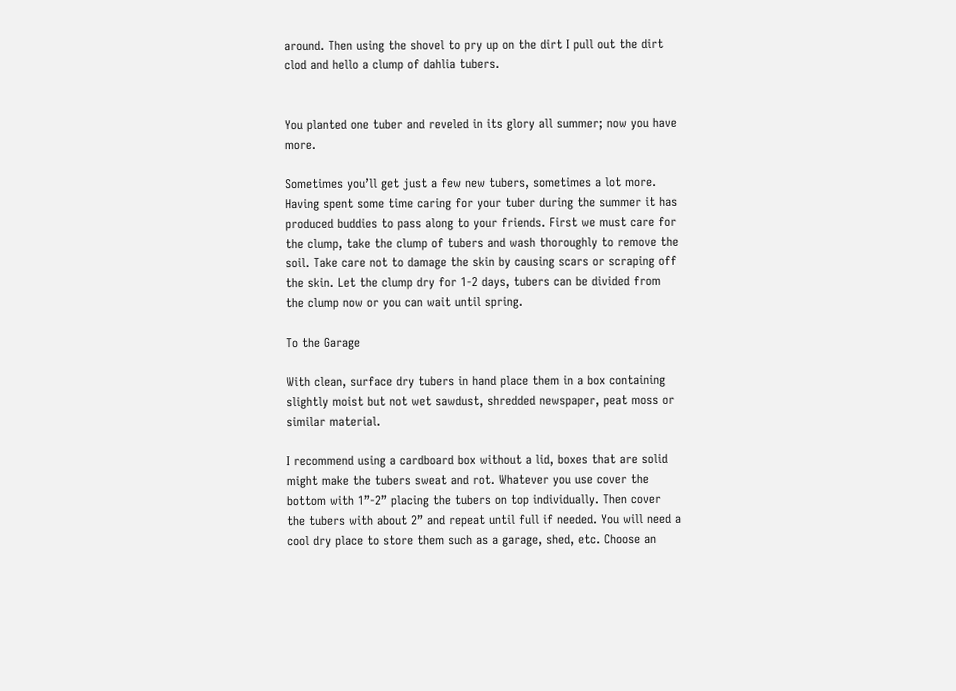around. Then using the shovel to pry up on the dirt I pull out the dirt clod and hello a clump of dahlia tubers.


You planted one tuber and reveled in its glory all summer; now you have more.

Sometimes you’ll get just a few new tubers, sometimes a lot more. Having spent some time caring for your tuber during the summer it has produced buddies to pass along to your friends. First we must care for the clump, take the clump of tubers and wash thoroughly to remove the soil. Take care not to damage the skin by causing scars or scraping off the skin. Let the clump dry for 1-2 days, tubers can be divided from the clump now or you can wait until spring.

To the Garage

With clean, surface dry tubers in hand place them in a box containing slightly moist but not wet sawdust, shredded newspaper, peat moss or similar material.

I recommend using a cardboard box without a lid, boxes that are solid might make the tubers sweat and rot. Whatever you use cover the bottom with 1”-2” placing the tubers on top individually. Then cover the tubers with about 2” and repeat until full if needed. You will need a cool dry place to store them such as a garage, shed, etc. Choose an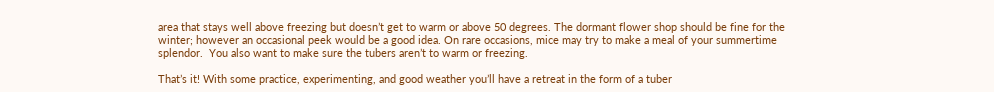area that stays well above freezing but doesn’t get to warm or above 50 degrees. The dormant flower shop should be fine for the winter; however an occasional peek would be a good idea. On rare occasions, mice may try to make a meal of your summertime splendor.  You also want to make sure the tubers aren’t to warm or freezing.

That’s it! With some practice, experimenting, and good weather you’ll have a retreat in the form of a tuber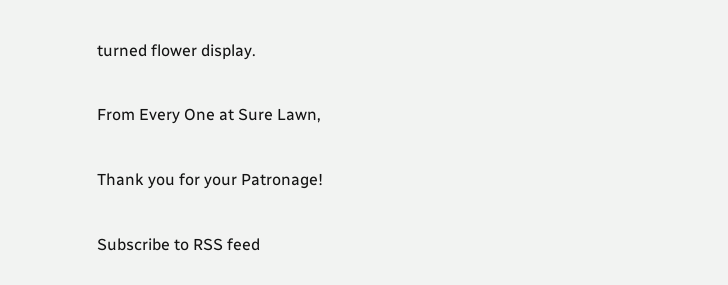turned flower display.

From Every One at Sure Lawn,

Thank you for your Patronage!

Subscribe to RSS feed